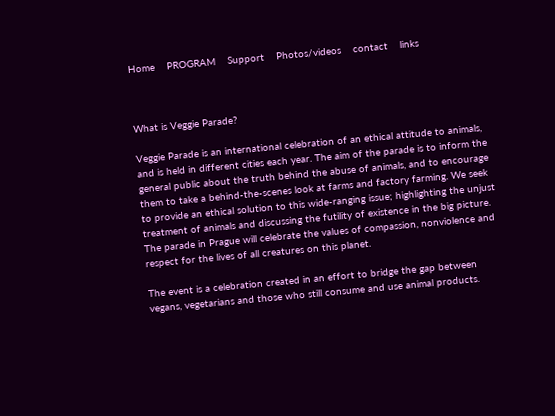Home    PROGRAM    Support    Photos/videos    contact    links



What is Veggie Parade?

Veggie Parade is an international celebration of an ethical attitude to animals, and is held in different cities each year. The aim of the parade is to inform the general public about the truth behind the abuse of animals, and to encourage them to take a behind-the-scenes look at farms and factory farming. We seek to provide an ethical solution to this wide-ranging issue; highlighting the unjust treatment of animals and discussing the futility of existence in the big picture. The parade in Prague will celebrate the values of compassion, nonviolence and respect for the lives of all creatures on this planet.

The event is a celebration created in an effort to bridge the gap between vegans, vegetarians and those who still consume and use animal products.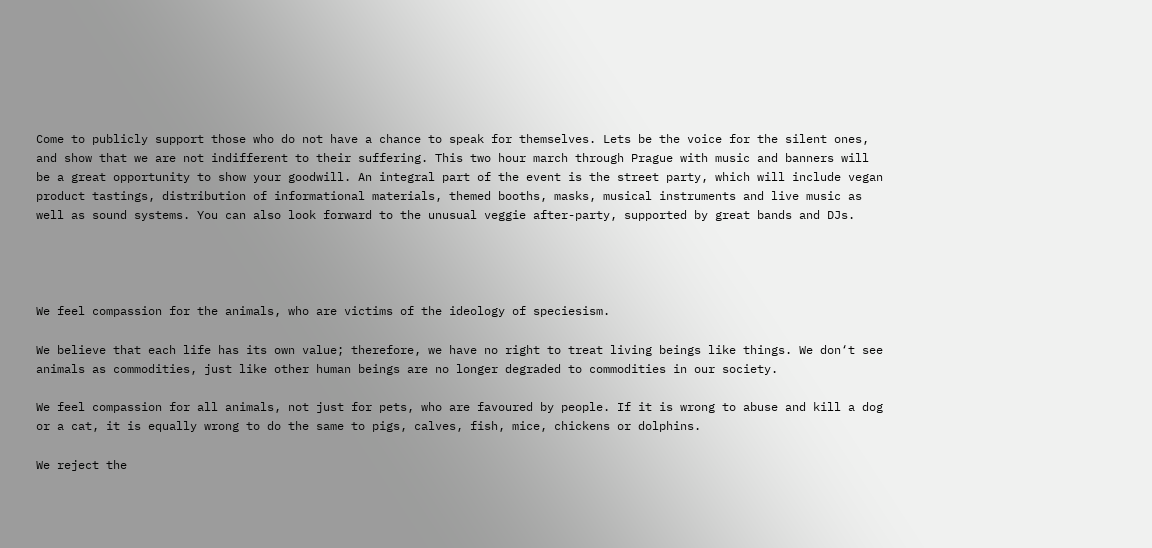Come to publicly support those who do not have a chance to speak for themselves. Lets be the voice for the silent ones, and show that we are not indifferent to their suffering. This two hour march through Prague with music and banners will be a great opportunity to show your goodwill. An integral part of the event is the street party, which will include vegan product tastings, distribution of informational materials, themed booths, masks, musical instruments and live music as well as sound systems. You can also look forward to the unusual veggie after-party, supported by great bands and DJs.




We feel compassion for the animals, who are victims of the ideology of speciesism.

We believe that each life has its own value; therefore, we have no right to treat living beings like things. We don‘t see animals as commodities, just like other human beings are no longer degraded to commodities in our society.

We feel compassion for all animals, not just for pets, who are favoured by people. If it is wrong to abuse and kill a dog or a cat, it is equally wrong to do the same to pigs, calves, fish, mice, chickens or dolphins.

We reject the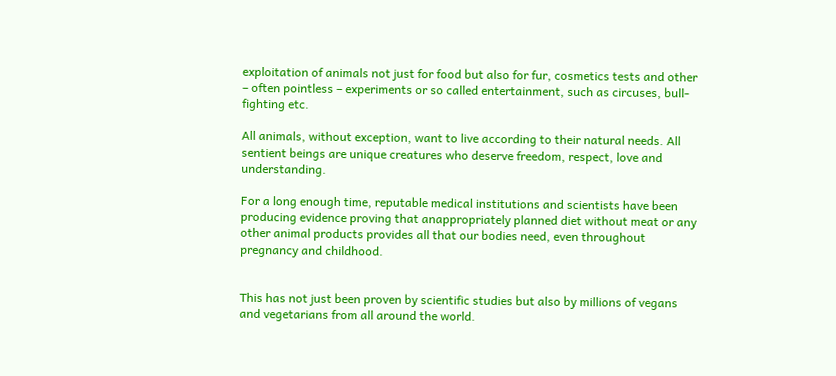exploitation of animals not just for food but also for fur, cosmetics tests and other – often pointless – experiments or so called entertainment, such as circuses, bull-fighting etc.

All animals, without exception, want to live according to their natural needs. All sentient beings are unique creatures who deserve freedom, respect, love and understanding.

For a long enough time, reputable medical institutions and scientists have been producing evidence proving that anappropriately planned diet without meat or any other animal products provides all that our bodies need, even throughout pregnancy and childhood.


This has not just been proven by scientific studies but also by millions of vegans and vegetarians from all around the world.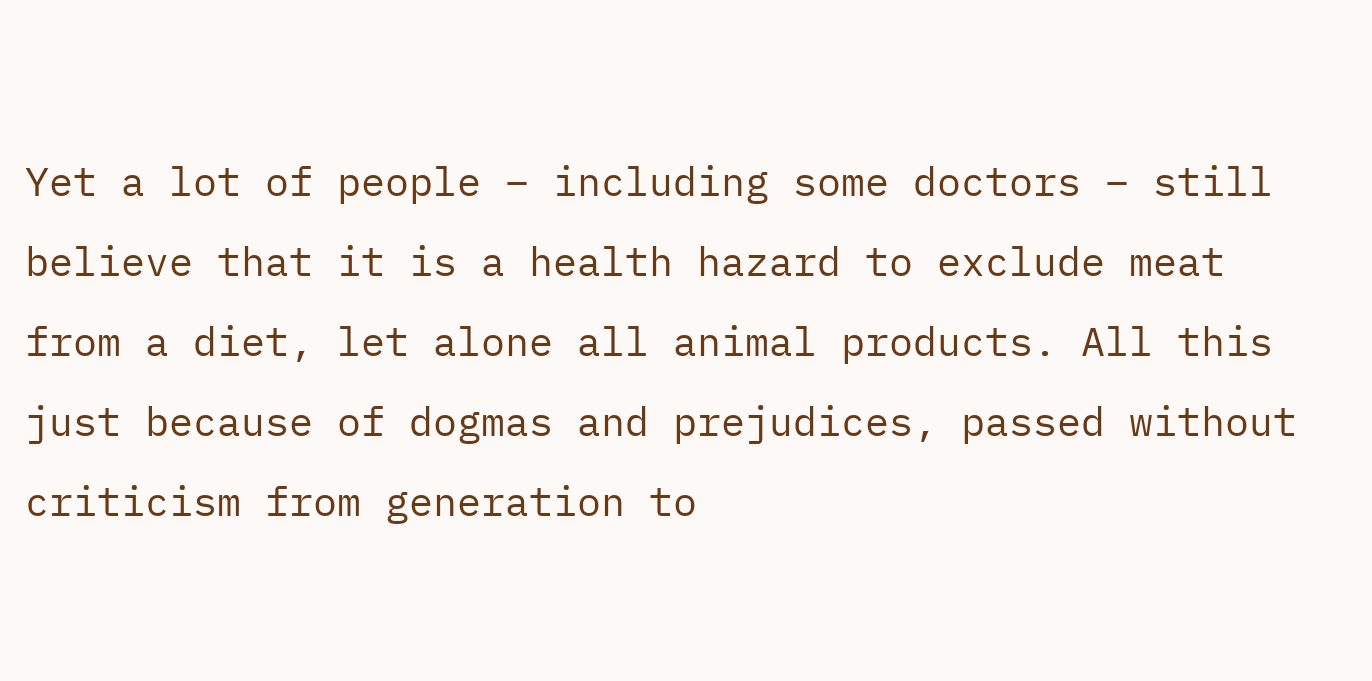Yet a lot of people – including some doctors – still believe that it is a health hazard to exclude meat from a diet, let alone all animal products. All this just because of dogmas and prejudices, passed without criticism from generation to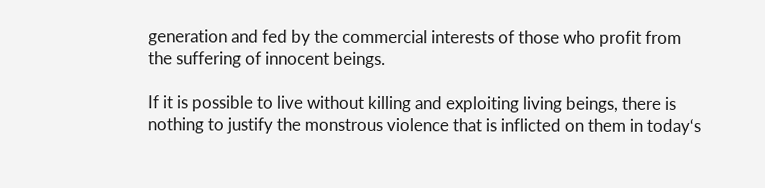generation and fed by the commercial interests of those who profit from the suffering of innocent beings.

If it is possible to live without killing and exploiting living beings, there is nothing to justify the monstrous violence that is inflicted on them in today‘s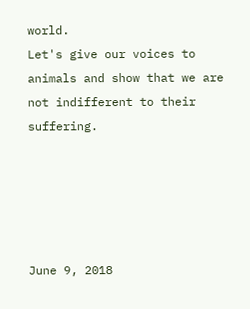world.
Let's give our voices to animals and show that we are not indifferent to their suffering.





June 9, 2018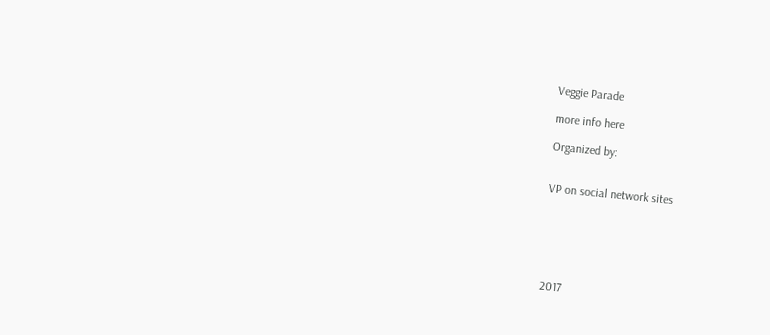Veggie Parade

more info here

Organized by:


VP on social network sites






2017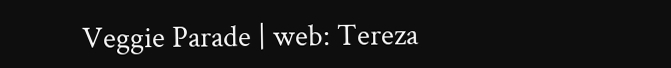Veggie Parade | web: Tereza